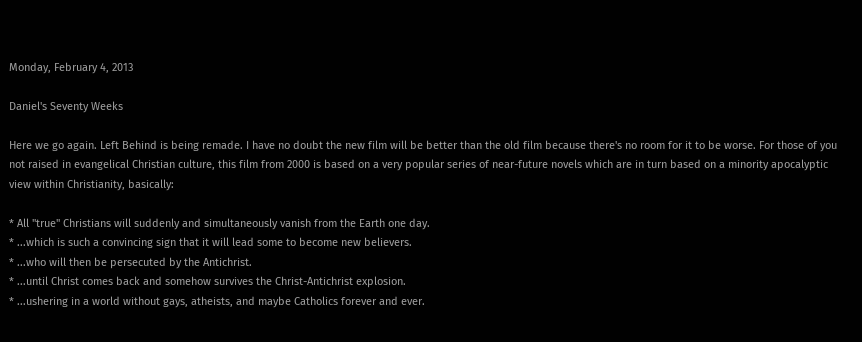Monday, February 4, 2013

Daniel's Seventy Weeks

Here we go again. Left Behind is being remade. I have no doubt the new film will be better than the old film because there's no room for it to be worse. For those of you not raised in evangelical Christian culture, this film from 2000 is based on a very popular series of near-future novels which are in turn based on a minority apocalyptic view within Christianity, basically:

* All "true" Christians will suddenly and simultaneously vanish from the Earth one day.
* ...which is such a convincing sign that it will lead some to become new believers.
* ...who will then be persecuted by the Antichrist.
* ...until Christ comes back and somehow survives the Christ-Antichrist explosion.
* ...ushering in a world without gays, atheists, and maybe Catholics forever and ever.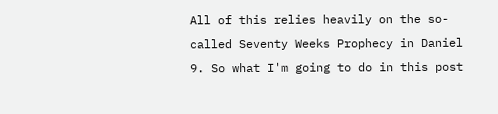All of this relies heavily on the so-called Seventy Weeks Prophecy in Daniel 9. So what I'm going to do in this post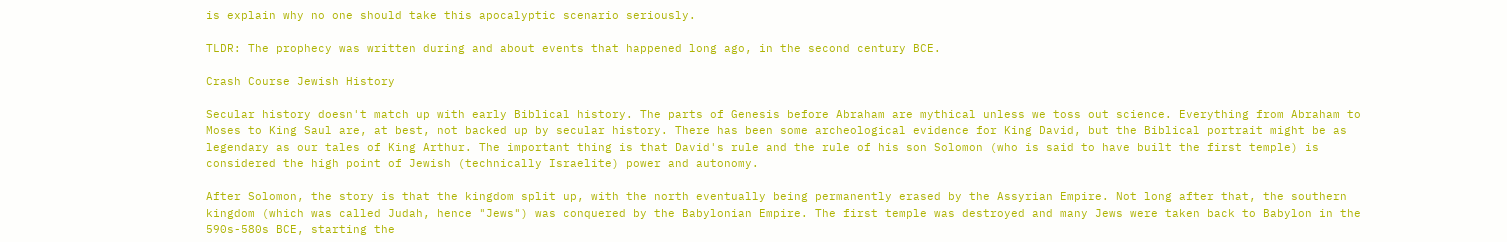is explain why no one should take this apocalyptic scenario seriously.

TLDR: The prophecy was written during and about events that happened long ago, in the second century BCE.

Crash Course Jewish History

Secular history doesn't match up with early Biblical history. The parts of Genesis before Abraham are mythical unless we toss out science. Everything from Abraham to Moses to King Saul are, at best, not backed up by secular history. There has been some archeological evidence for King David, but the Biblical portrait might be as legendary as our tales of King Arthur. The important thing is that David's rule and the rule of his son Solomon (who is said to have built the first temple) is considered the high point of Jewish (technically Israelite) power and autonomy.

After Solomon, the story is that the kingdom split up, with the north eventually being permanently erased by the Assyrian Empire. Not long after that, the southern kingdom (which was called Judah, hence "Jews") was conquered by the Babylonian Empire. The first temple was destroyed and many Jews were taken back to Babylon in the 590s-580s BCE, starting the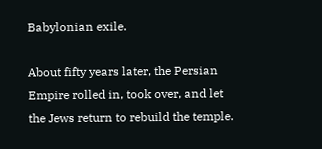Babylonian exile.

About fifty years later, the Persian Empire rolled in, took over, and let the Jews return to rebuild the temple.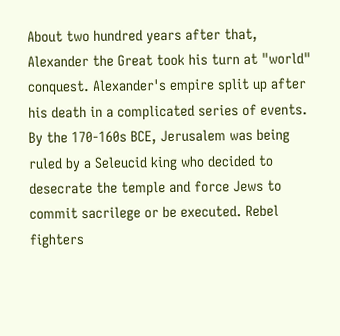About two hundred years after that, Alexander the Great took his turn at "world" conquest. Alexander's empire split up after his death in a complicated series of events. By the 170-160s BCE, Jerusalem was being ruled by a Seleucid king who decided to desecrate the temple and force Jews to commit sacrilege or be executed. Rebel fighters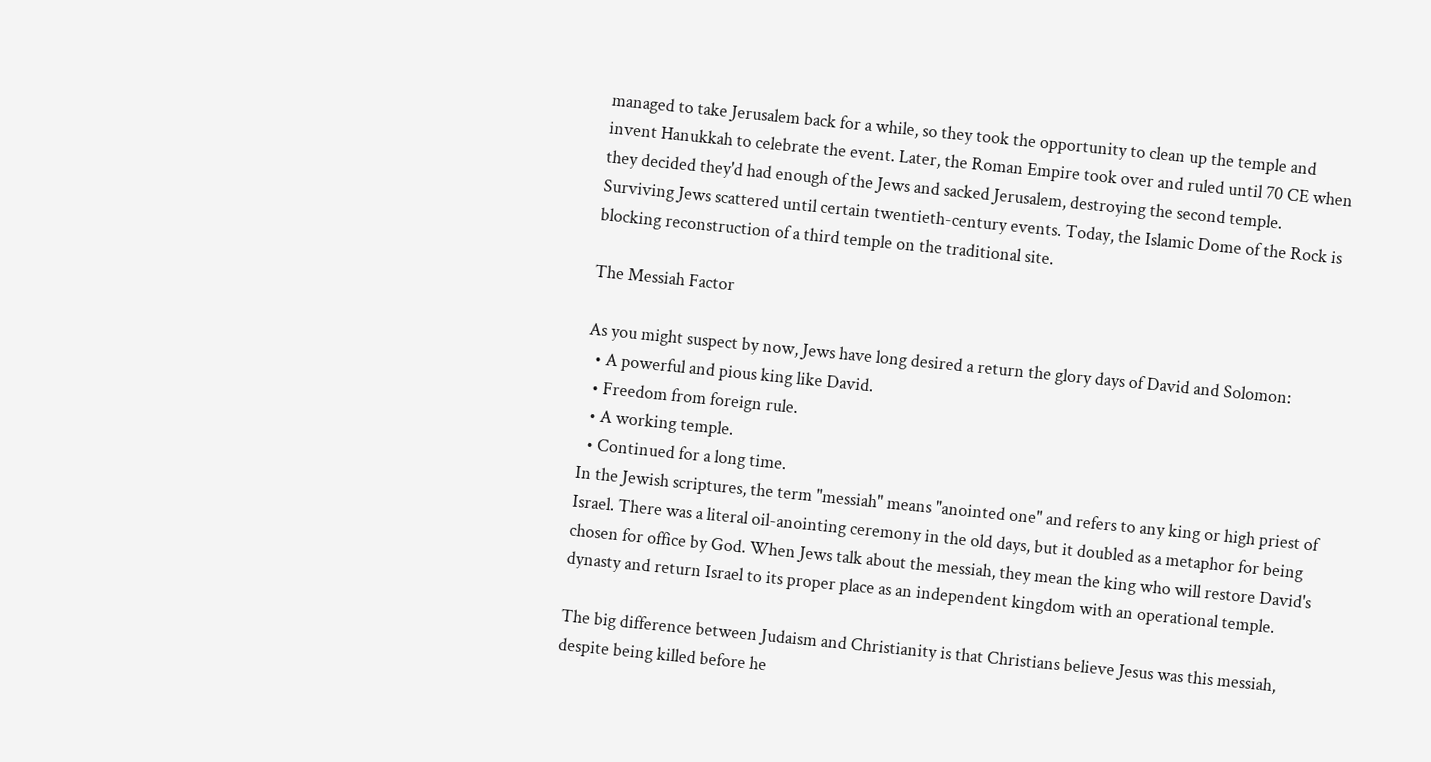managed to take Jerusalem back for a while, so they took the opportunity to clean up the temple and invent Hanukkah to celebrate the event. Later, the Roman Empire took over and ruled until 70 CE when they decided they'd had enough of the Jews and sacked Jerusalem, destroying the second temple. Surviving Jews scattered until certain twentieth-century events. Today, the Islamic Dome of the Rock is blocking reconstruction of a third temple on the traditional site.

The Messiah Factor

As you might suspect by now, Jews have long desired a return the glory days of David and Solomon:
  • A powerful and pious king like David.
  • Freedom from foreign rule.
  • A working temple.
  • Continued for a long time.
In the Jewish scriptures, the term "messiah" means "anointed one" and refers to any king or high priest of Israel. There was a literal oil-anointing ceremony in the old days, but it doubled as a metaphor for being chosen for office by God. When Jews talk about the messiah, they mean the king who will restore David's dynasty and return Israel to its proper place as an independent kingdom with an operational temple.

The big difference between Judaism and Christianity is that Christians believe Jesus was this messiah, despite being killed before he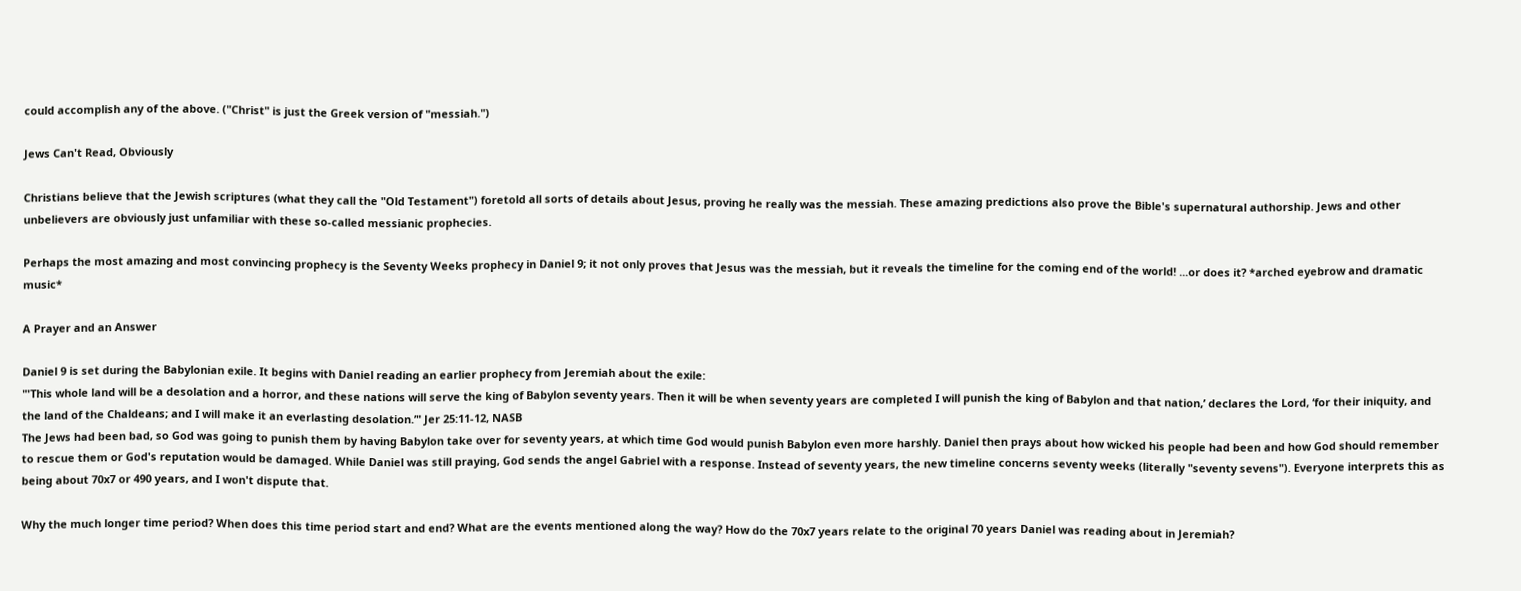could accomplish any of the above. ("Christ" is just the Greek version of "messiah.")

Jews Can't Read, Obviously

Christians believe that the Jewish scriptures (what they call the "Old Testament") foretold all sorts of details about Jesus, proving he really was the messiah. These amazing predictions also prove the Bible's supernatural authorship. Jews and other unbelievers are obviously just unfamiliar with these so-called messianic prophecies.

Perhaps the most amazing and most convincing prophecy is the Seventy Weeks prophecy in Daniel 9; it not only proves that Jesus was the messiah, but it reveals the timeline for the coming end of the world! ...or does it? *arched eyebrow and dramatic music*

A Prayer and an Answer

Daniel 9 is set during the Babylonian exile. It begins with Daniel reading an earlier prophecy from Jeremiah about the exile:
"'This whole land will be a desolation and a horror, and these nations will serve the king of Babylon seventy years. Then it will be when seventy years are completed I will punish the king of Babylon and that nation,’ declares the Lord, ‘for their iniquity, and the land of the Chaldeans; and I will make it an everlasting desolation.’" Jer 25:11-12, NASB
The Jews had been bad, so God was going to punish them by having Babylon take over for seventy years, at which time God would punish Babylon even more harshly. Daniel then prays about how wicked his people had been and how God should remember to rescue them or God's reputation would be damaged. While Daniel was still praying, God sends the angel Gabriel with a response. Instead of seventy years, the new timeline concerns seventy weeks (literally "seventy sevens"). Everyone interprets this as being about 70x7 or 490 years, and I won't dispute that.

Why the much longer time period? When does this time period start and end? What are the events mentioned along the way? How do the 70x7 years relate to the original 70 years Daniel was reading about in Jeremiah?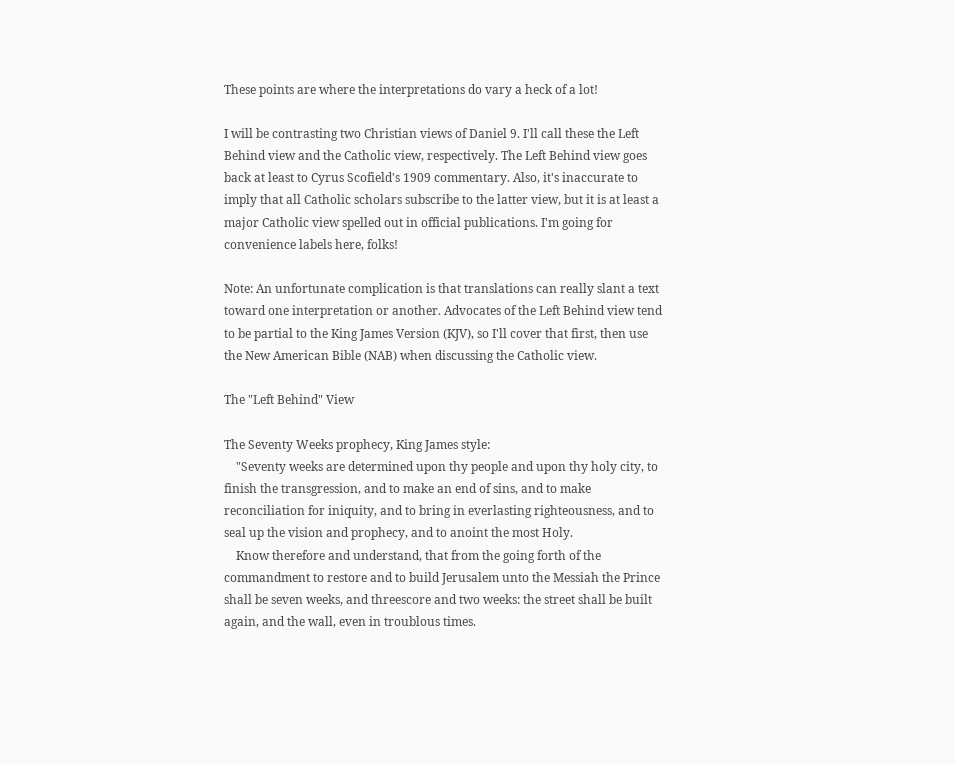These points are where the interpretations do vary a heck of a lot!

I will be contrasting two Christian views of Daniel 9. I'll call these the Left Behind view and the Catholic view, respectively. The Left Behind view goes back at least to Cyrus Scofield's 1909 commentary. Also, it's inaccurate to imply that all Catholic scholars subscribe to the latter view, but it is at least a major Catholic view spelled out in official publications. I'm going for convenience labels here, folks!

Note: An unfortunate complication is that translations can really slant a text toward one interpretation or another. Advocates of the Left Behind view tend to be partial to the King James Version (KJV), so I'll cover that first, then use the New American Bible (NAB) when discussing the Catholic view.

The "Left Behind" View

The Seventy Weeks prophecy, King James style:
    "Seventy weeks are determined upon thy people and upon thy holy city, to finish the transgression, and to make an end of sins, and to make reconciliation for iniquity, and to bring in everlasting righteousness, and to seal up the vision and prophecy, and to anoint the most Holy.
    Know therefore and understand, that from the going forth of the commandment to restore and to build Jerusalem unto the Messiah the Prince shall be seven weeks, and threescore and two weeks: the street shall be built again, and the wall, even in troublous times.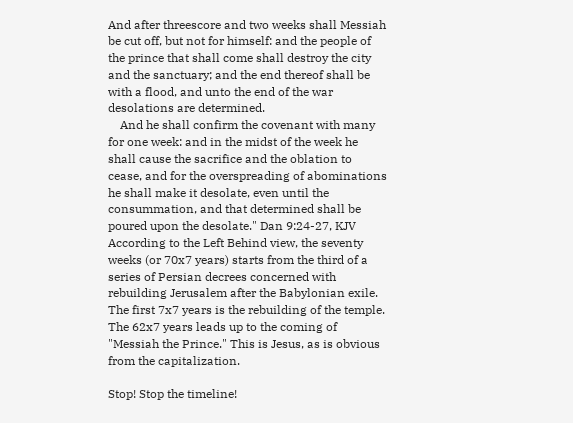And after threescore and two weeks shall Messiah be cut off, but not for himself: and the people of the prince that shall come shall destroy the city and the sanctuary; and the end thereof shall be with a flood, and unto the end of the war desolations are determined.
    And he shall confirm the covenant with many for one week: and in the midst of the week he shall cause the sacrifice and the oblation to cease, and for the overspreading of abominations he shall make it desolate, even until the consummation, and that determined shall be poured upon the desolate." Dan 9:24-27, KJV
According to the Left Behind view, the seventy weeks (or 70x7 years) starts from the third of a series of Persian decrees concerned with rebuilding Jerusalem after the Babylonian exile. The first 7x7 years is the rebuilding of the temple. The 62x7 years leads up to the coming of "Messiah the Prince." This is Jesus, as is obvious from the capitalization.

Stop! Stop the timeline!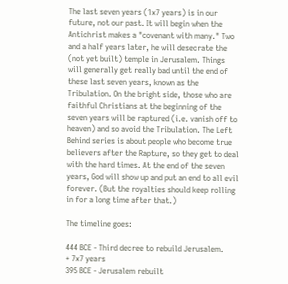The last seven years (1x7 years) is in our future, not our past. It will begin when the Antichrist makes a "covenant with many." Two and a half years later, he will desecrate the (not yet built) temple in Jerusalem. Things will generally get really bad until the end of these last seven years, known as the Tribulation. On the bright side, those who are faithful Christians at the beginning of the seven years will be raptured (i.e. vanish off to heaven) and so avoid the Tribulation. The Left Behind series is about people who become true believers after the Rapture, so they get to deal with the hard times. At the end of the seven years, God will show up and put an end to all evil forever. (But the royalties should keep rolling in for a long time after that.)

The timeline goes:

444 BCE - Third decree to rebuild Jerusalem.
+ 7x7 years
395 BCE - Jerusalem rebuilt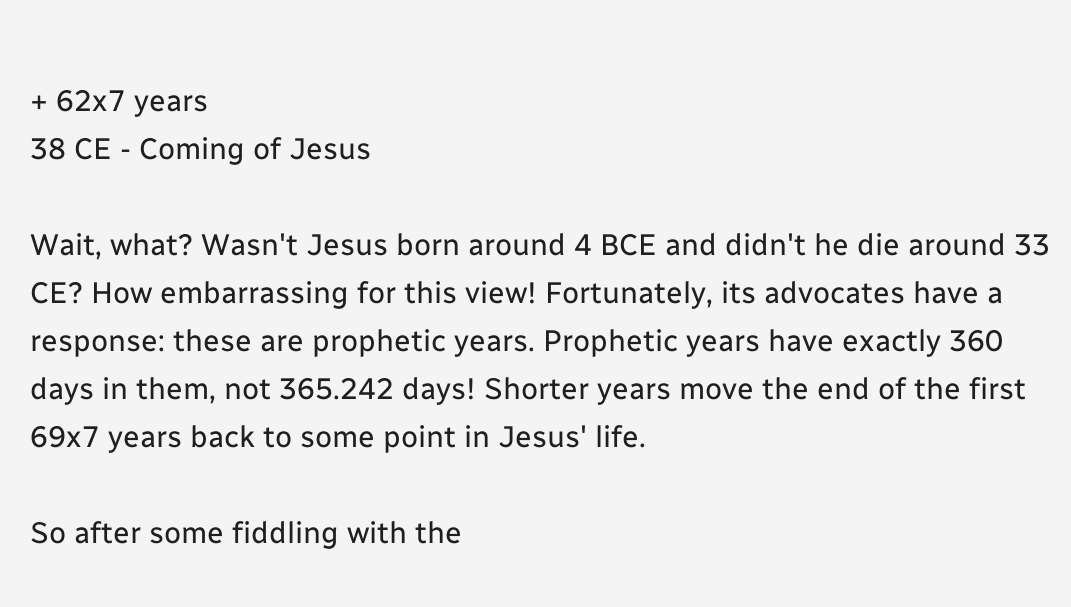+ 62x7 years
38 CE - Coming of Jesus

Wait, what? Wasn't Jesus born around 4 BCE and didn't he die around 33 CE? How embarrassing for this view! Fortunately, its advocates have a response: these are prophetic years. Prophetic years have exactly 360 days in them, not 365.242 days! Shorter years move the end of the first 69x7 years back to some point in Jesus' life.

So after some fiddling with the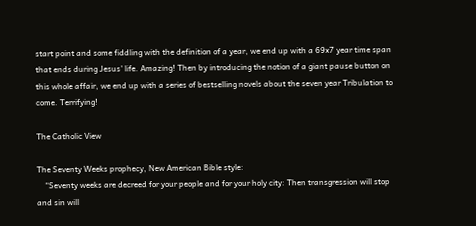start point and some fiddling with the definition of a year, we end up with a 69x7 year time span that ends during Jesus' life. Amazing! Then by introducing the notion of a giant pause button on this whole affair, we end up with a series of bestselling novels about the seven year Tribulation to come. Terrifying!

The Catholic View

The Seventy Weeks prophecy, New American Bible style:
    “Seventy weeks are decreed for your people and for your holy city: Then transgression will stop and sin will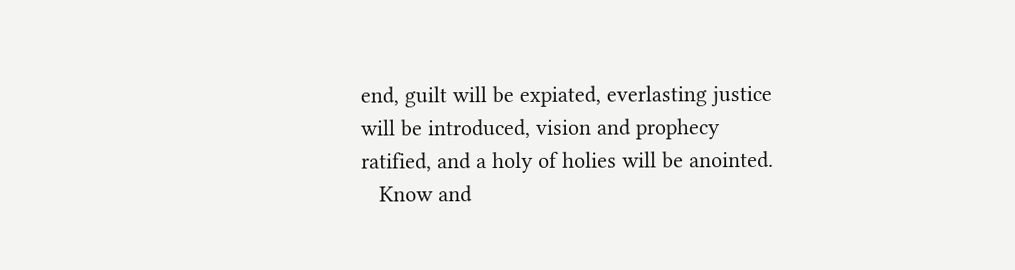end, guilt will be expiated, everlasting justice will be introduced, vision and prophecy ratified, and a holy of holies will be anointed.
   Know and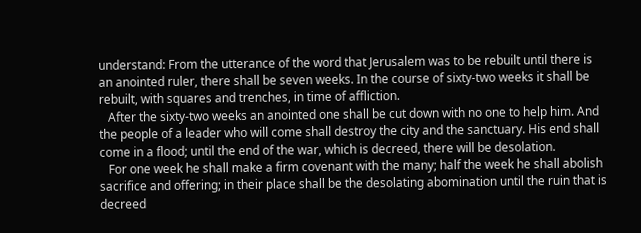understand: From the utterance of the word that Jerusalem was to be rebuilt until there is an anointed ruler, there shall be seven weeks. In the course of sixty-two weeks it shall be rebuilt, with squares and trenches, in time of affliction.
   After the sixty-two weeks an anointed one shall be cut down with no one to help him. And the people of a leader who will come shall destroy the city and the sanctuary. His end shall come in a flood; until the end of the war, which is decreed, there will be desolation.
   For one week he shall make a firm covenant with the many; half the week he shall abolish sacrifice and offering; in their place shall be the desolating abomination until the ruin that is decreed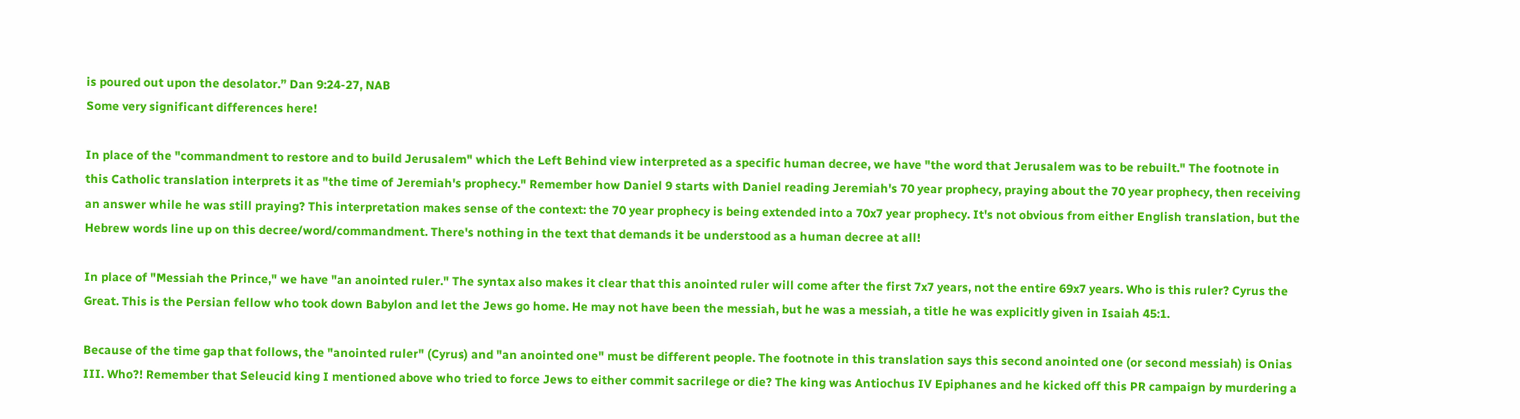is poured out upon the desolator.” Dan 9:24-27, NAB
Some very significant differences here!

In place of the "commandment to restore and to build Jerusalem" which the Left Behind view interpreted as a specific human decree, we have "the word that Jerusalem was to be rebuilt." The footnote in this Catholic translation interprets it as "the time of Jeremiah's prophecy." Remember how Daniel 9 starts with Daniel reading Jeremiah's 70 year prophecy, praying about the 70 year prophecy, then receiving an answer while he was still praying? This interpretation makes sense of the context: the 70 year prophecy is being extended into a 70x7 year prophecy. It's not obvious from either English translation, but the Hebrew words line up on this decree/word/commandment. There's nothing in the text that demands it be understood as a human decree at all!

In place of "Messiah the Prince," we have "an anointed ruler." The syntax also makes it clear that this anointed ruler will come after the first 7x7 years, not the entire 69x7 years. Who is this ruler? Cyrus the Great. This is the Persian fellow who took down Babylon and let the Jews go home. He may not have been the messiah, but he was a messiah, a title he was explicitly given in Isaiah 45:1.

Because of the time gap that follows, the "anointed ruler" (Cyrus) and "an anointed one" must be different people. The footnote in this translation says this second anointed one (or second messiah) is Onias III. Who?! Remember that Seleucid king I mentioned above who tried to force Jews to either commit sacrilege or die? The king was Antiochus IV Epiphanes and he kicked off this PR campaign by murdering a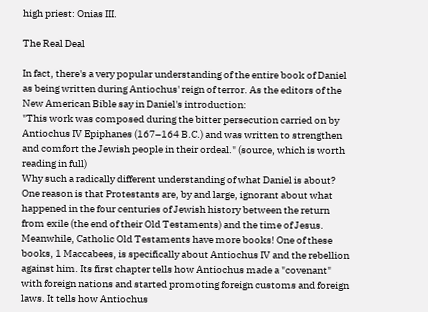high priest: Onias III.

The Real Deal

In fact, there's a very popular understanding of the entire book of Daniel as being written during Antiochus' reign of terror. As the editors of the New American Bible say in Daniel's introduction:
"This work was composed during the bitter persecution carried on by Antiochus IV Epiphanes (167–164 B.C.) and was written to strengthen and comfort the Jewish people in their ordeal." (source, which is worth reading in full)
Why such a radically different understanding of what Daniel is about? One reason is that Protestants are, by and large, ignorant about what happened in the four centuries of Jewish history between the return from exile (the end of their Old Testaments) and the time of Jesus. Meanwhile, Catholic Old Testaments have more books! One of these books, 1 Maccabees, is specifically about Antiochus IV and the rebellion against him. Its first chapter tells how Antiochus made a "covenant" with foreign nations and started promoting foreign customs and foreign laws. It tells how Antiochus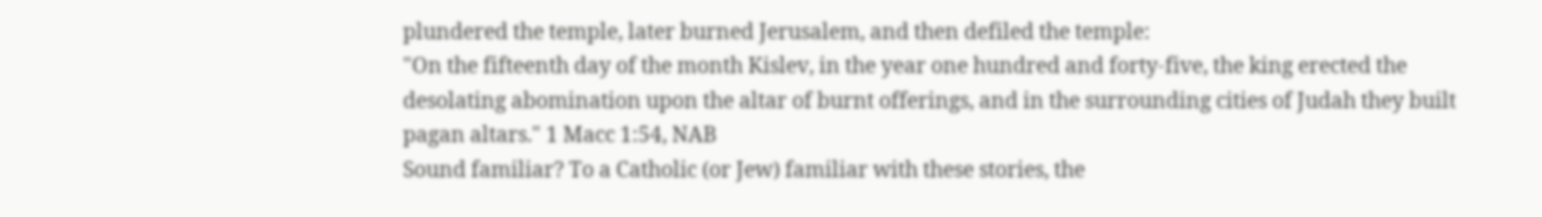plundered the temple, later burned Jerusalem, and then defiled the temple:
"On the fifteenth day of the month Kislev, in the year one hundred and forty-five, the king erected the desolating abomination upon the altar of burnt offerings, and in the surrounding cities of Judah they built pagan altars." 1 Macc 1:54, NAB
Sound familiar? To a Catholic (or Jew) familiar with these stories, the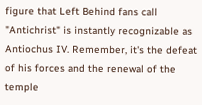figure that Left Behind fans call "Antichrist" is instantly recognizable as Antiochus IV. Remember, it's the defeat of his forces and the renewal of the temple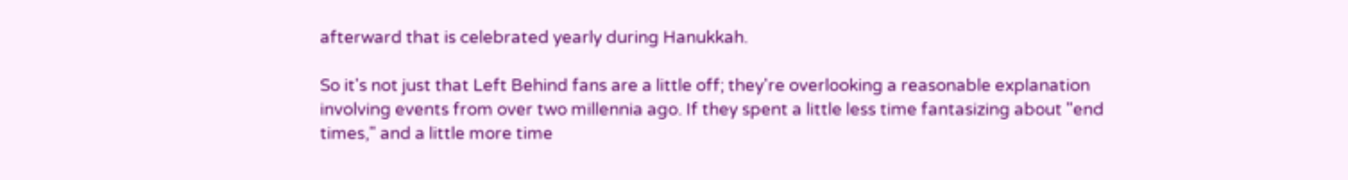afterward that is celebrated yearly during Hanukkah.

So it's not just that Left Behind fans are a little off; they're overlooking a reasonable explanation involving events from over two millennia ago. If they spent a little less time fantasizing about "end times," and a little more time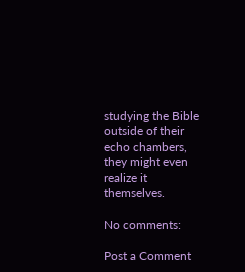studying the Bible outside of their echo chambers, they might even realize it themselves.

No comments:

Post a Comment